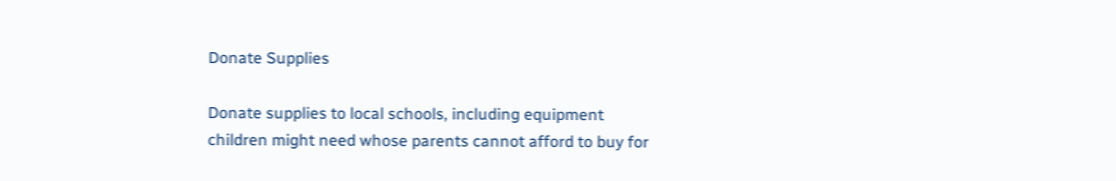Donate Supplies

Donate supplies to local schools, including equipment children might need whose parents cannot afford to buy for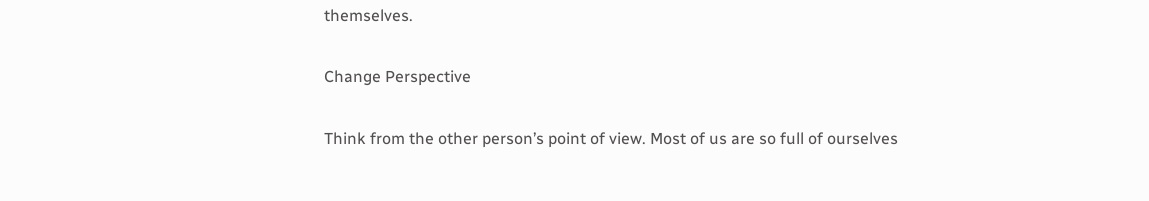themselves.

Change Perspective

Think from the other person’s point of view. Most of us are so full of ourselves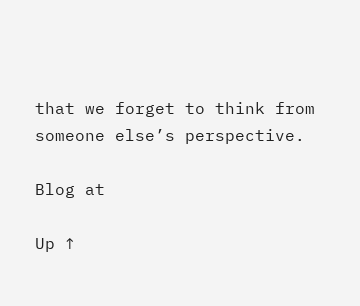that we forget to think from someone else’s perspective.

Blog at

Up ↑